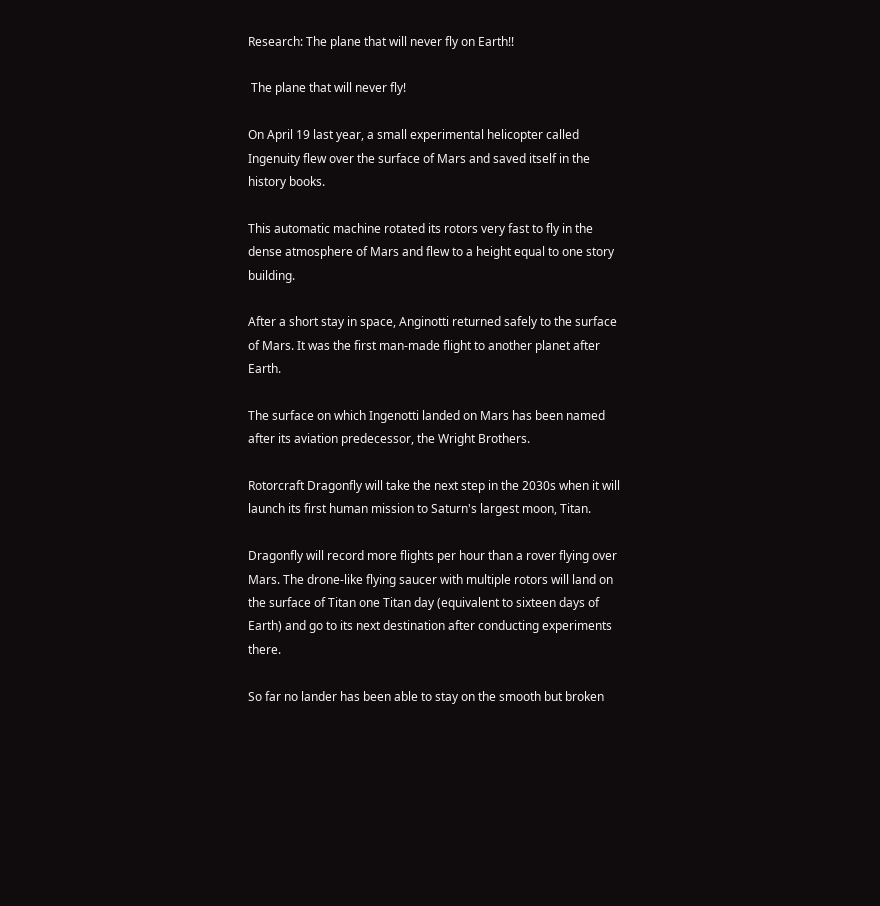Research: The plane that will never fly on Earth!!

 The plane that will never fly!

On April 19 last year, a small experimental helicopter called Ingenuity flew over the surface of Mars and saved itself in the history books.

This automatic machine rotated its rotors very fast to fly in the dense atmosphere of Mars and flew to a height equal to one story building.

After a short stay in space, Anginotti returned safely to the surface of Mars. It was the first man-made flight to another planet after Earth.

The surface on which Ingenotti landed on Mars has been named after its aviation predecessor, the Wright Brothers.

Rotorcraft Dragonfly will take the next step in the 2030s when it will launch its first human mission to Saturn's largest moon, Titan.

Dragonfly will record more flights per hour than a rover flying over Mars. The drone-like flying saucer with multiple rotors will land on the surface of Titan one Titan day (equivalent to sixteen days of Earth) and go to its next destination after conducting experiments there.

So far no lander has been able to stay on the smooth but broken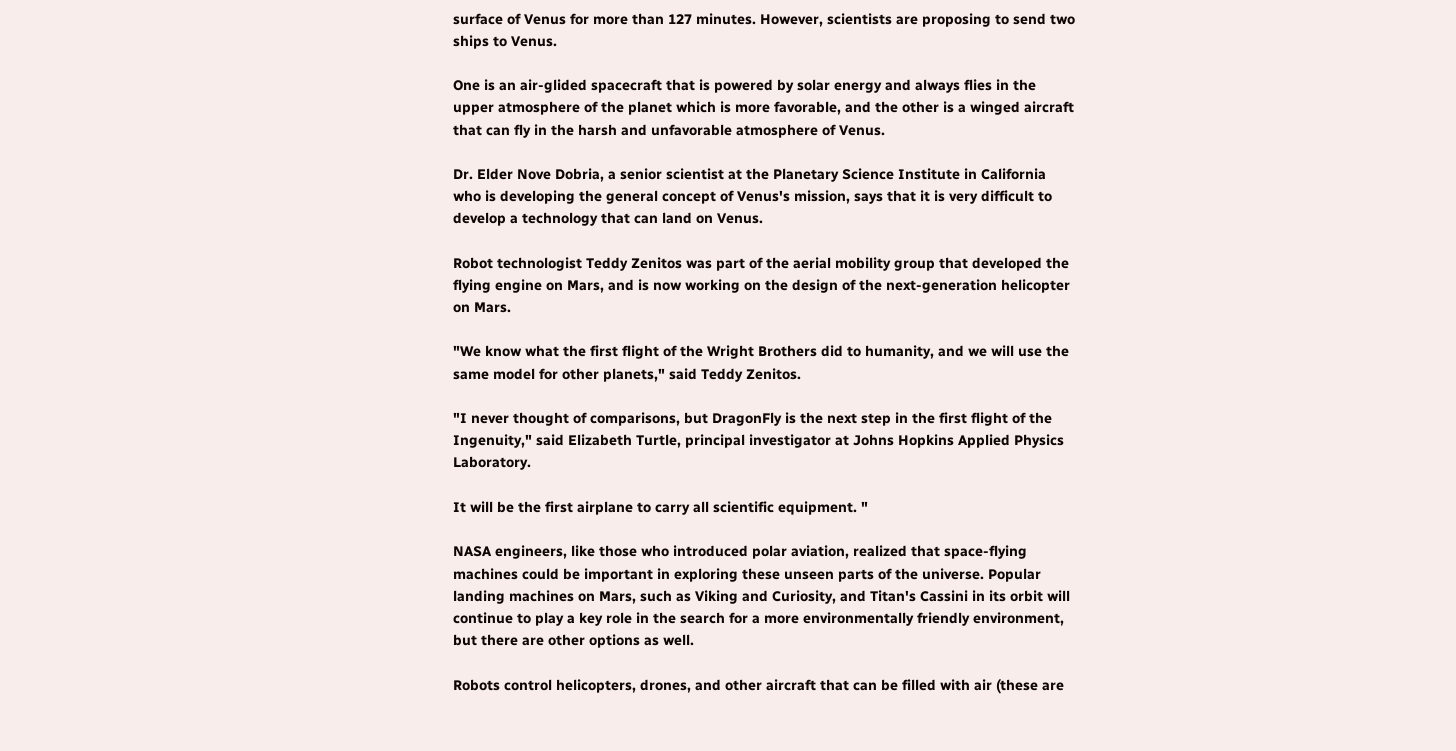surface of Venus for more than 127 minutes. However, scientists are proposing to send two ships to Venus.

One is an air-glided spacecraft that is powered by solar energy and always flies in the upper atmosphere of the planet which is more favorable, and the other is a winged aircraft that can fly in the harsh and unfavorable atmosphere of Venus.

Dr. Elder Nove Dobria, a senior scientist at the Planetary Science Institute in California who is developing the general concept of Venus's mission, says that it is very difficult to develop a technology that can land on Venus.

Robot technologist Teddy Zenitos was part of the aerial mobility group that developed the flying engine on Mars, and is now working on the design of the next-generation helicopter on Mars.

"We know what the first flight of the Wright Brothers did to humanity, and we will use the same model for other planets," said Teddy Zenitos.

"I never thought of comparisons, but DragonFly is the next step in the first flight of the Ingenuity," said Elizabeth Turtle, principal investigator at Johns Hopkins Applied Physics Laboratory.

It will be the first airplane to carry all scientific equipment. "

NASA engineers, like those who introduced polar aviation, realized that space-flying machines could be important in exploring these unseen parts of the universe. Popular landing machines on Mars, such as Viking and Curiosity, and Titan's Cassini in its orbit will continue to play a key role in the search for a more environmentally friendly environment, but there are other options as well.

Robots control helicopters, drones, and other aircraft that can be filled with air (these are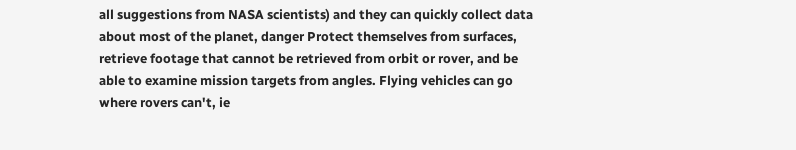all suggestions from NASA scientists) and they can quickly collect data about most of the planet, danger Protect themselves from surfaces, retrieve footage that cannot be retrieved from orbit or rover, and be able to examine mission targets from angles. Flying vehicles can go where rovers can't, ie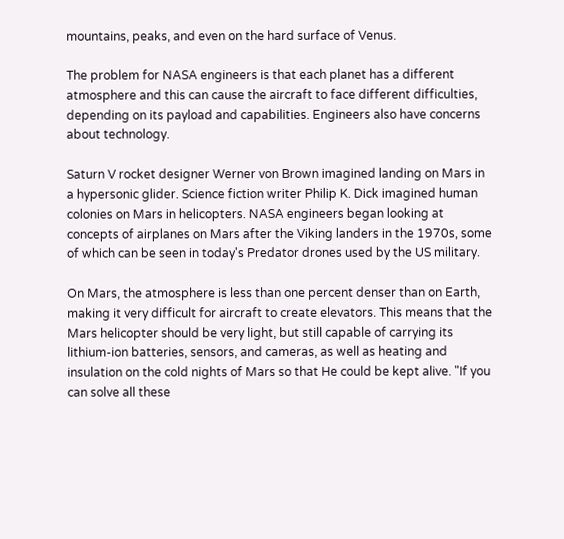mountains, peaks, and even on the hard surface of Venus.

The problem for NASA engineers is that each planet has a different atmosphere and this can cause the aircraft to face different difficulties, depending on its payload and capabilities. Engineers also have concerns about technology.

Saturn V rocket designer Werner von Brown imagined landing on Mars in a hypersonic glider. Science fiction writer Philip K. Dick imagined human colonies on Mars in helicopters. NASA engineers began looking at concepts of airplanes on Mars after the Viking landers in the 1970s, some of which can be seen in today's Predator drones used by the US military.

On Mars, the atmosphere is less than one percent denser than on Earth, making it very difficult for aircraft to create elevators. This means that the Mars helicopter should be very light, but still capable of carrying its lithium-ion batteries, sensors, and cameras, as well as heating and insulation on the cold nights of Mars so that He could be kept alive. "If you can solve all these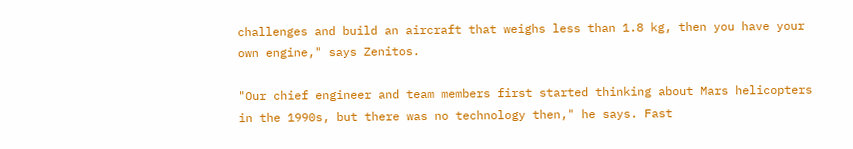challenges and build an aircraft that weighs less than 1.8 kg, then you have your own engine," says Zenitos.

"Our chief engineer and team members first started thinking about Mars helicopters in the 1990s, but there was no technology then," he says. Fast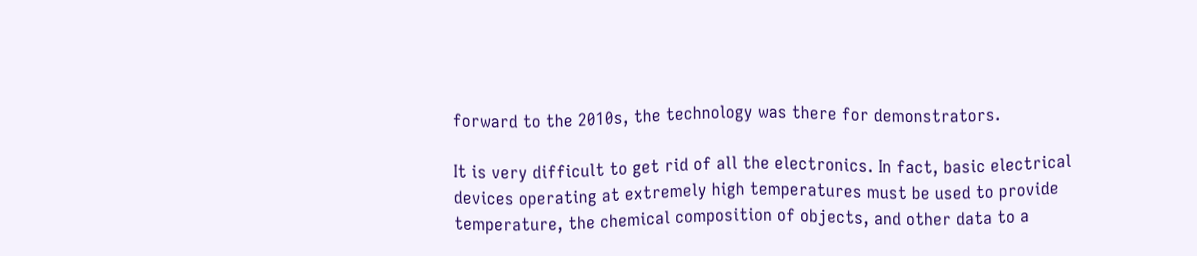forward to the 2010s, the technology was there for demonstrators.

It is very difficult to get rid of all the electronics. In fact, basic electrical devices operating at extremely high temperatures must be used to provide temperature, the chemical composition of objects, and other data to a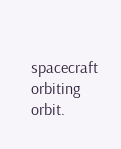spacecraft orbiting orbit.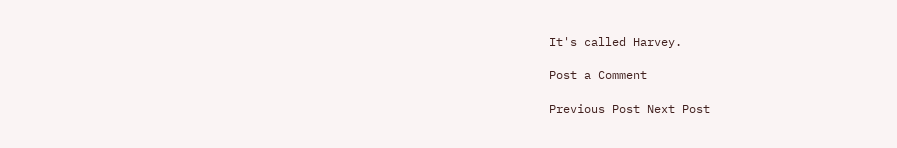It's called Harvey.

Post a Comment

Previous Post Next Post